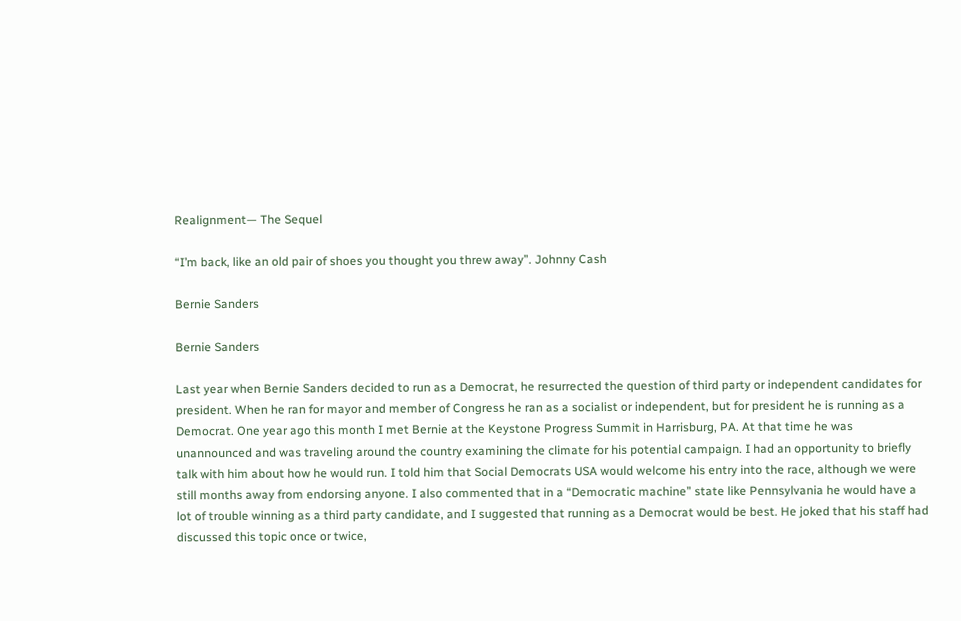Realignment— The Sequel

“I’m back, like an old pair of shoes you thought you threw away”. Johnny Cash

Bernie Sanders

Bernie Sanders

Last year when Bernie Sanders decided to run as a Democrat, he resurrected the question of third party or independent candidates for president. When he ran for mayor and member of Congress he ran as a socialist or independent, but for president he is running as a Democrat. One year ago this month I met Bernie at the Keystone Progress Summit in Harrisburg, PA. At that time he was unannounced and was traveling around the country examining the climate for his potential campaign. I had an opportunity to briefly talk with him about how he would run. I told him that Social Democrats USA would welcome his entry into the race, although we were still months away from endorsing anyone. I also commented that in a “Democratic machine” state like Pennsylvania he would have a lot of trouble winning as a third party candidate, and I suggested that running as a Democrat would be best. He joked that his staff had discussed this topic once or twice,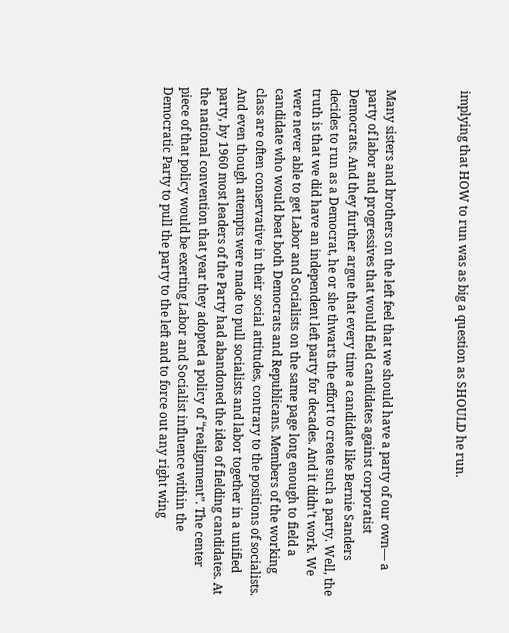implying that HOW to run was as big a question as SHOULD he run.



Many sisters and brothers on the left feel that we should have a party of our own— a party of labor and progressives that would field candidates against corporatist Democrats. And they further argue that every time a candidate like Bernie Sanders decides to run as a Democrat, he or she thwarts the effort to create such a party. Well, the truth is that we did have an independent left party for decades. And it didn’t work. We were never able to get Labor and Socialists on the same page long enough to field a candidate who would beat both Democrats and Republicans. Members of the working class are often conservative in their social attitudes, contrary to the positions of socialists. And even though attempts were made to pull socialists and labor together in a unified party, by 1960 most leaders of the Party had abandoned the idea of fielding candidates. At the national convention that year they adopted a policy of “realignment”. The center piece of that policy would be exerting Labor and Socialist influence within the Democratic Party to pull the party to the left and to force out any right wing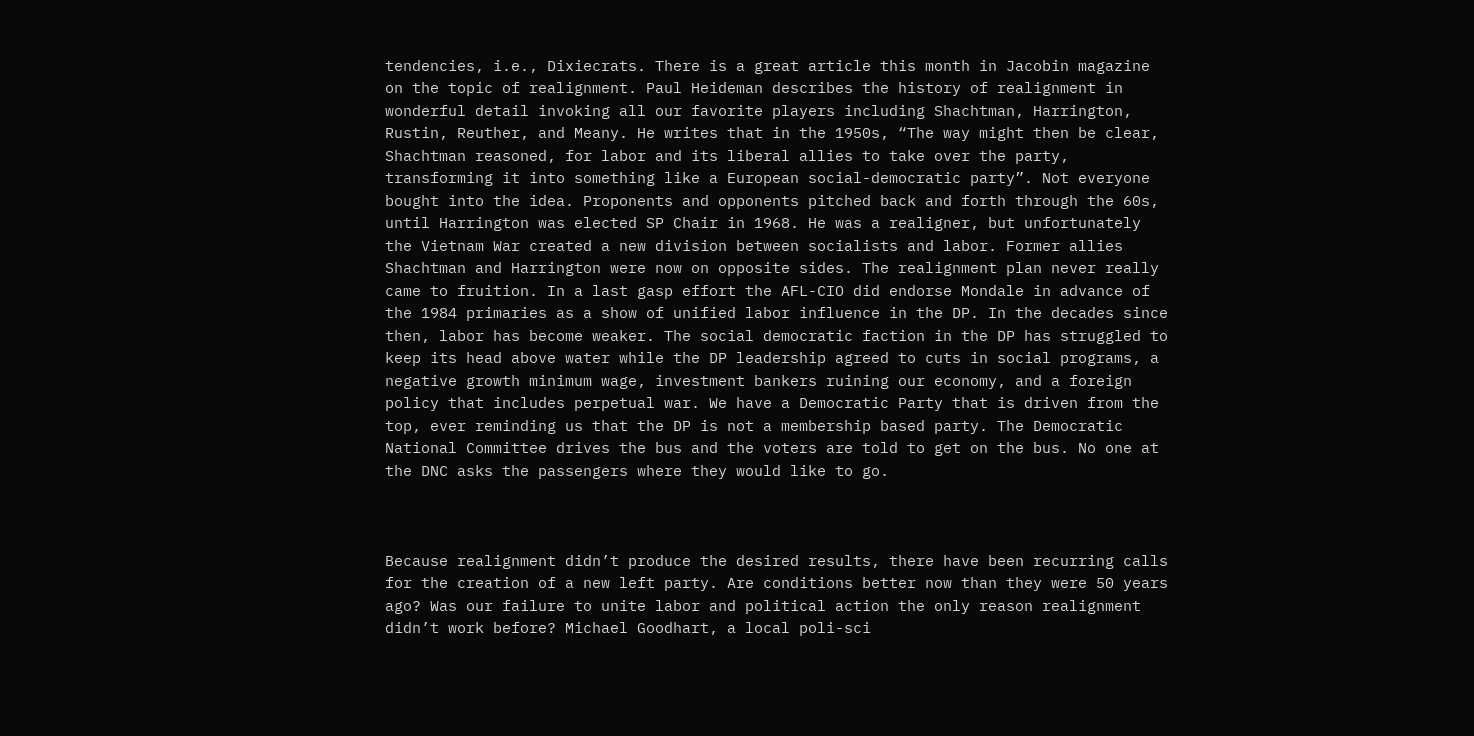tendencies, i.e., Dixiecrats. There is a great article this month in Jacobin magazine on the topic of realignment. Paul Heideman describes the history of realignment in wonderful detail invoking all our favorite players including Shachtman, Harrington, Rustin, Reuther, and Meany. He writes that in the 1950s, “The way might then be clear, Shachtman reasoned, for labor and its liberal allies to take over the party, transforming it into something like a European social-democratic party”. Not everyone bought into the idea. Proponents and opponents pitched back and forth through the 60s, until Harrington was elected SP Chair in 1968. He was a realigner, but unfortunately the Vietnam War created a new division between socialists and labor. Former allies Shachtman and Harrington were now on opposite sides. The realignment plan never really came to fruition. In a last gasp effort the AFL-CIO did endorse Mondale in advance of the 1984 primaries as a show of unified labor influence in the DP. In the decades since then, labor has become weaker. The social democratic faction in the DP has struggled to keep its head above water while the DP leadership agreed to cuts in social programs, a negative growth minimum wage, investment bankers ruining our economy, and a foreign policy that includes perpetual war. We have a Democratic Party that is driven from the top, ever reminding us that the DP is not a membership based party. The Democratic National Committee drives the bus and the voters are told to get on the bus. No one at the DNC asks the passengers where they would like to go.



Because realignment didn’t produce the desired results, there have been recurring calls for the creation of a new left party. Are conditions better now than they were 50 years ago? Was our failure to unite labor and political action the only reason realignment didn’t work before? Michael Goodhart, a local poli-sci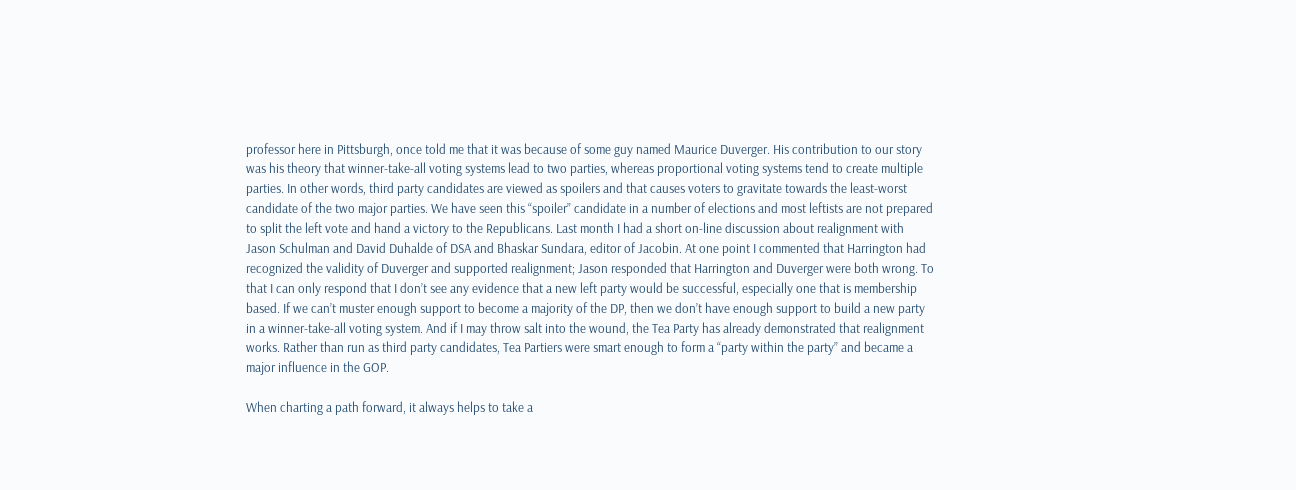professor here in Pittsburgh, once told me that it was because of some guy named Maurice Duverger. His contribution to our story was his theory that winner-take-all voting systems lead to two parties, whereas proportional voting systems tend to create multiple parties. In other words, third party candidates are viewed as spoilers and that causes voters to gravitate towards the least-worst candidate of the two major parties. We have seen this “spoiler” candidate in a number of elections and most leftists are not prepared to split the left vote and hand a victory to the Republicans. Last month I had a short on-line discussion about realignment with Jason Schulman and David Duhalde of DSA and Bhaskar Sundara, editor of Jacobin. At one point I commented that Harrington had recognized the validity of Duverger and supported realignment; Jason responded that Harrington and Duverger were both wrong. To that I can only respond that I don’t see any evidence that a new left party would be successful, especially one that is membership based. If we can’t muster enough support to become a majority of the DP, then we don’t have enough support to build a new party in a winner-take-all voting system. And if I may throw salt into the wound, the Tea Party has already demonstrated that realignment works. Rather than run as third party candidates, Tea Partiers were smart enough to form a “party within the party” and became a major influence in the GOP.

When charting a path forward, it always helps to take a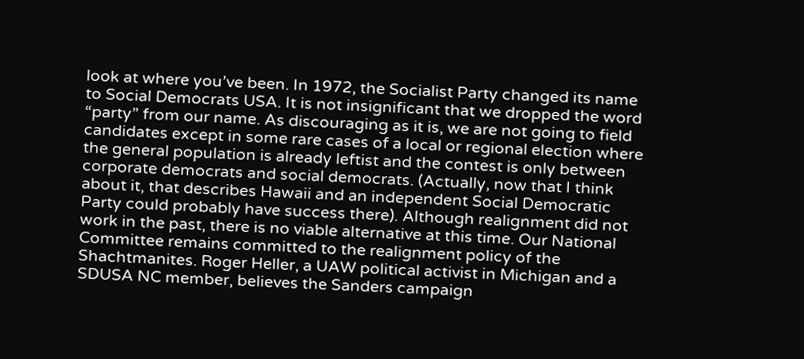look at where you’ve been. In 1972, the Socialist Party changed its name to Social Democrats USA. It is not insignificant that we dropped the word “party” from our name. As discouraging as it is, we are not going to field candidates except in some rare cases of a local or regional election where the general population is already leftist and the contest is only between corporate democrats and social democrats. (Actually, now that I think about it, that describes Hawaii and an independent Social Democratic Party could probably have success there). Although realignment did not work in the past, there is no viable alternative at this time. Our National Committee remains committed to the realignment policy of the Shachtmanites. Roger Heller, a UAW political activist in Michigan and a SDUSA NC member, believes the Sanders campaign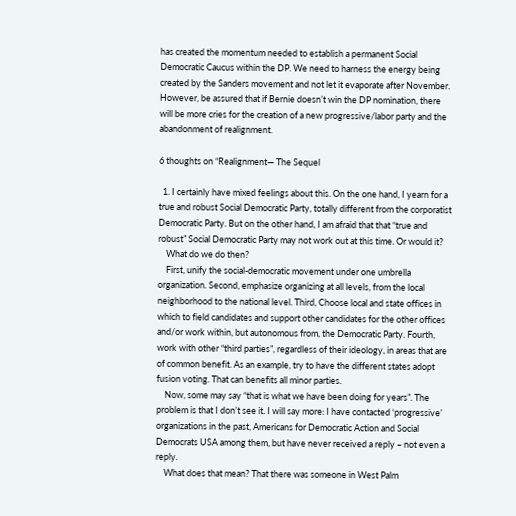has created the momentum needed to establish a permanent Social Democratic Caucus within the DP. We need to harness the energy being created by the Sanders movement and not let it evaporate after November. However, be assured that if Bernie doesn’t win the DP nomination, there will be more cries for the creation of a new progressive/labor party and the abandonment of realignment.

6 thoughts on “Realignment— The Sequel

  1. I certainly have mixed feelings about this. On the one hand, I yearn for a true and robust Social Democratic Party, totally different from the corporatist Democratic Party. But on the other hand, I am afraid that that “true and robust” Social Democratic Party may not work out at this time. Or would it?
    What do we do then?
    First, unify the social-democratic movement under one umbrella organization. Second, emphasize organizing at all levels, from the local neighborhood to the national level. Third, Choose local and state offices in which to field candidates and support other candidates for the other offices and/or work within, but autonomous from, the Democratic Party. Fourth, work with other “third parties”, regardless of their ideology, in areas that are of common benefit. As an example, try to have the different states adopt fusion voting. That can benefits all minor parties.
    Now, some may say “that is what we have been doing for years”. The problem is that I don’t see it. I will say more: I have contacted ‘progressive’ organizations in the past, Americans for Democratic Action and Social Democrats USA among them, but have never received a reply – not even a reply.
    What does that mean? That there was someone in West Palm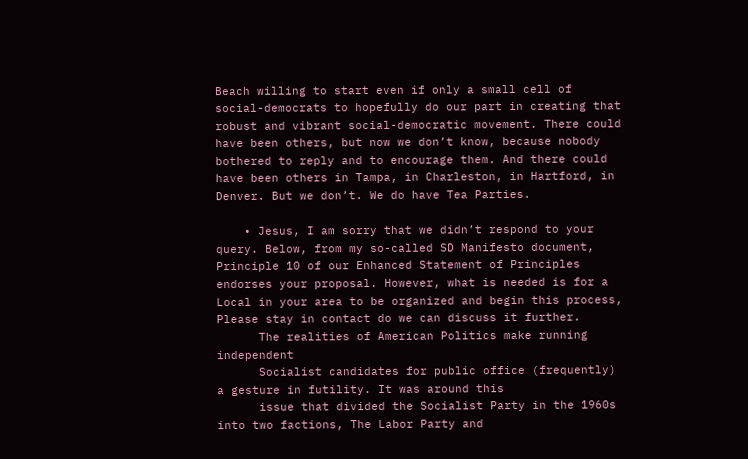Beach willing to start even if only a small cell of social-democrats to hopefully do our part in creating that robust and vibrant social-democratic movement. There could have been others, but now we don’t know, because nobody bothered to reply and to encourage them. And there could have been others in Tampa, in Charleston, in Hartford, in Denver. But we don’t. We do have Tea Parties.

    • Jesus, I am sorry that we didn’t respond to your query. Below, from my so-called SD Manifesto document, Principle 10 of our Enhanced Statement of Principles endorses your proposal. However, what is needed is for a Local in your area to be organized and begin this process, Please stay in contact do we can discuss it further.
      The realities of American Politics make running independent
      Socialist candidates for public office (frequently) a gesture in futility. It was around this
      issue that divided the Socialist Party in the 1960s into two factions, The Labor Party and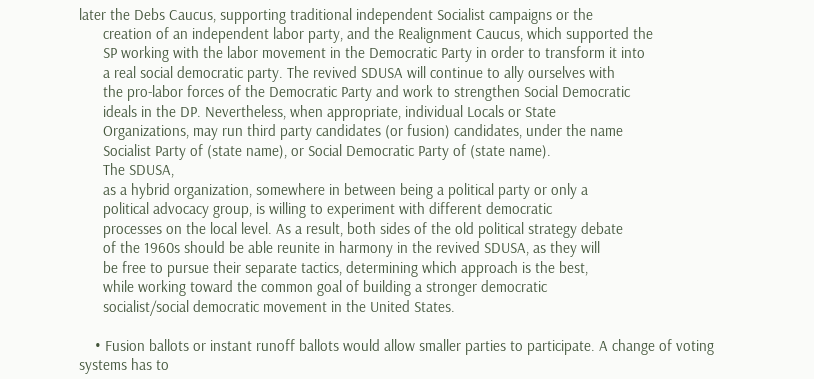later the Debs Caucus, supporting traditional independent Socialist campaigns or the
      creation of an independent labor party, and the Realignment Caucus, which supported the
      SP working with the labor movement in the Democratic Party in order to transform it into
      a real social democratic party. The revived SDUSA will continue to ally ourselves with
      the pro-labor forces of the Democratic Party and work to strengthen Social Democratic
      ideals in the DP. Nevertheless, when appropriate, individual Locals or State
      Organizations, may run third party candidates (or fusion) candidates, under the name
      Socialist Party of (state name), or Social Democratic Party of (state name).
      The SDUSA,
      as a hybrid organization, somewhere in between being a political party or only a
      political advocacy group, is willing to experiment with different democratic
      processes on the local level. As a result, both sides of the old political strategy debate
      of the 1960s should be able reunite in harmony in the revived SDUSA, as they will
      be free to pursue their separate tactics, determining which approach is the best,
      while working toward the common goal of building a stronger democratic
      socialist/social democratic movement in the United States.

    • Fusion ballots or instant runoff ballots would allow smaller parties to participate. A change of voting systems has to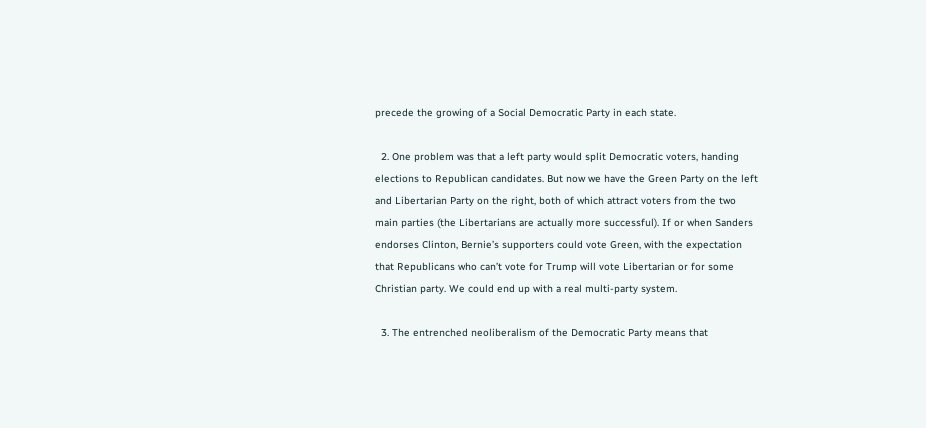precede the growing of a Social Democratic Party in each state.

  2. One problem was that a left party would split Democratic voters, handing elections to Republican candidates. But now we have the Green Party on the left and Libertarian Party on the right, both of which attract voters from the two main parties (the Libertarians are actually more successful). If or when Sanders endorses Clinton, Bernie’s supporters could vote Green, with the expectation that Republicans who can’t vote for Trump will vote Libertarian or for some Christian party. We could end up with a real multi-party system.

  3. The entrenched neoliberalism of the Democratic Party means that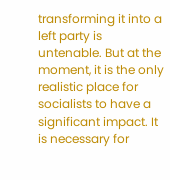transforming it into a left party is untenable. But at the moment, it is the only realistic place for socialists to have a significant impact. It is necessary for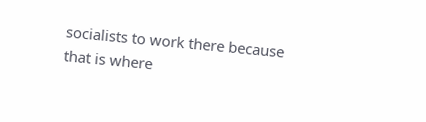socialists to work there because that is where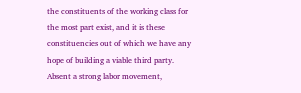the constituents of the working class for the most part exist, and it is these constituencies out of which we have any hope of building a viable third party. Absent a strong labor movement,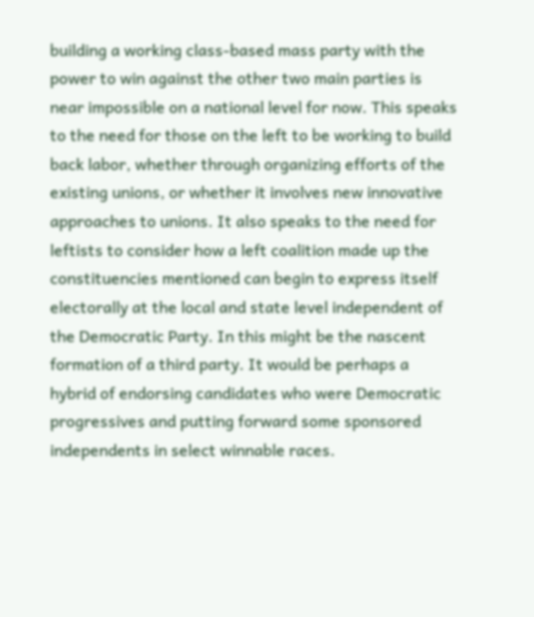building a working class-based mass party with the power to win against the other two main parties is near impossible on a national level for now. This speaks to the need for those on the left to be working to build back labor, whether through organizing efforts of the existing unions, or whether it involves new innovative approaches to unions. It also speaks to the need for leftists to consider how a left coalition made up the constituencies mentioned can begin to express itself electorally at the local and state level independent of the Democratic Party. In this might be the nascent formation of a third party. It would be perhaps a hybrid of endorsing candidates who were Democratic progressives and putting forward some sponsored independents in select winnable races.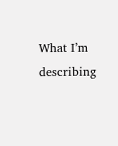What I’m describing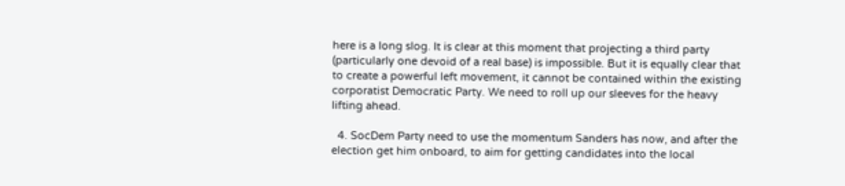here is a long slog. It is clear at this moment that projecting a third party (particularly one devoid of a real base) is impossible. But it is equally clear that to create a powerful left movement, it cannot be contained within the existing corporatist Democratic Party. We need to roll up our sleeves for the heavy lifting ahead.

  4. SocDem Party need to use the momentum Sanders has now, and after the election get him onboard, to aim for getting candidates into the local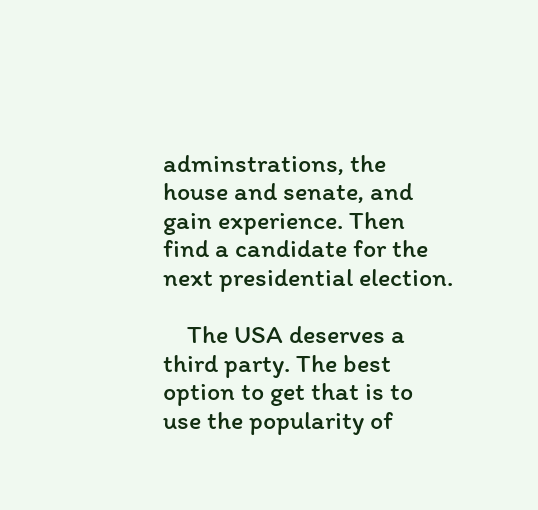adminstrations, the house and senate, and gain experience. Then find a candidate for the next presidential election.

    The USA deserves a third party. The best option to get that is to use the popularity of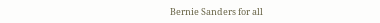Bernie Sanders for all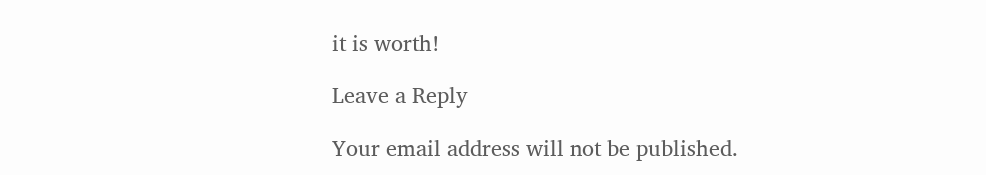it is worth!

Leave a Reply

Your email address will not be published.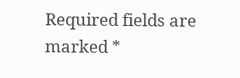Required fields are marked *